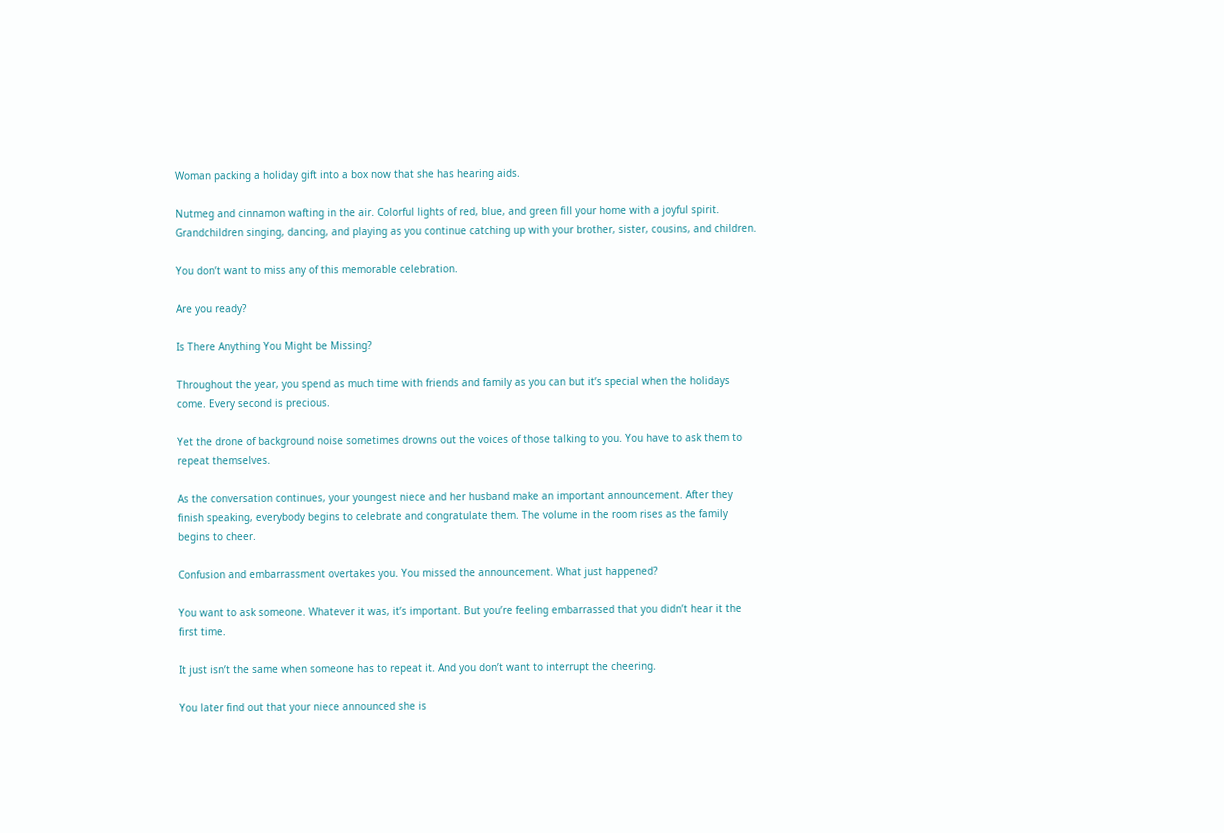Woman packing a holiday gift into a box now that she has hearing aids.

Nutmeg and cinnamon wafting in the air. Colorful lights of red, blue, and green fill your home with a joyful spirit. Grandchildren singing, dancing, and playing as you continue catching up with your brother, sister, cousins, and children.

You don’t want to miss any of this memorable celebration.

Are you ready?

Is There Anything You Might be Missing?

Throughout the year, you spend as much time with friends and family as you can but it’s special when the holidays come. Every second is precious.

Yet the drone of background noise sometimes drowns out the voices of those talking to you. You have to ask them to repeat themselves.

As the conversation continues, your youngest niece and her husband make an important announcement. After they finish speaking, everybody begins to celebrate and congratulate them. The volume in the room rises as the family begins to cheer.

Confusion and embarrassment overtakes you. You missed the announcement. What just happened?

You want to ask someone. Whatever it was, it’s important. But you’re feeling embarrassed that you didn’t hear it the first time.

It just isn’t the same when someone has to repeat it. And you don’t want to interrupt the cheering.

You later find out that your niece announced she is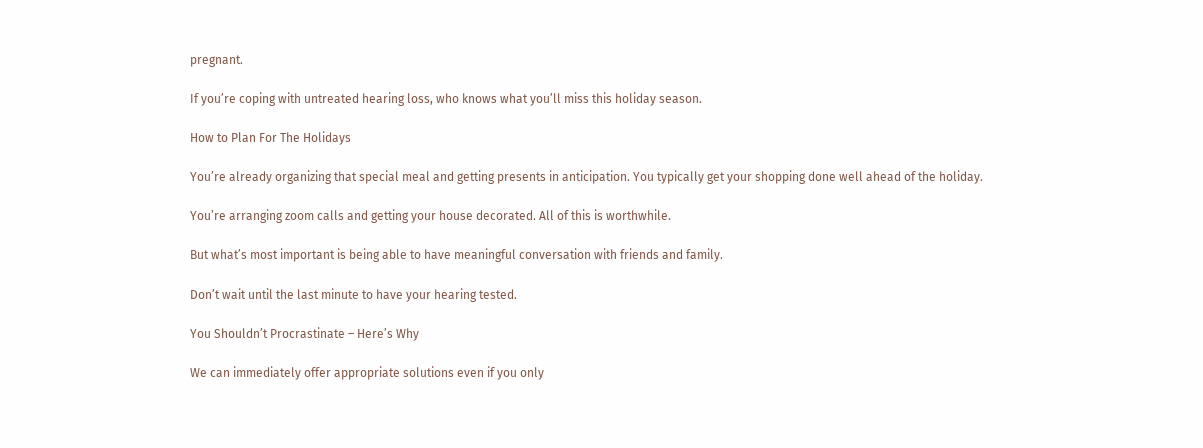pregnant.

If you’re coping with untreated hearing loss, who knows what you’ll miss this holiday season.

How to Plan For The Holidays

You’re already organizing that special meal and getting presents in anticipation. You typically get your shopping done well ahead of the holiday.

You’re arranging zoom calls and getting your house decorated. All of this is worthwhile.

But what’s most important is being able to have meaningful conversation with friends and family.

Don’t wait until the last minute to have your hearing tested.

You Shouldn’t Procrastinate – Here’s Why

We can immediately offer appropriate solutions even if you only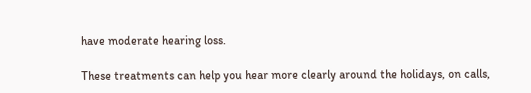have moderate hearing loss.

These treatments can help you hear more clearly around the holidays, on calls,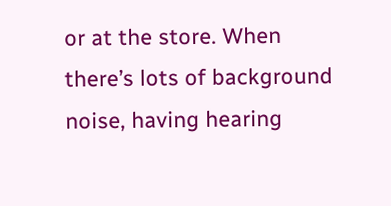or at the store. When there’s lots of background noise, having hearing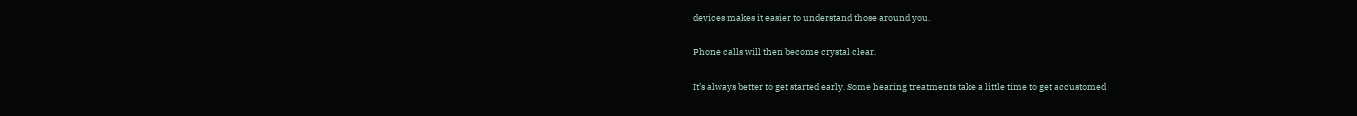devices makes it easier to understand those around you.

Phone calls will then become crystal clear.

It’s always better to get started early. Some hearing treatments take a little time to get accustomed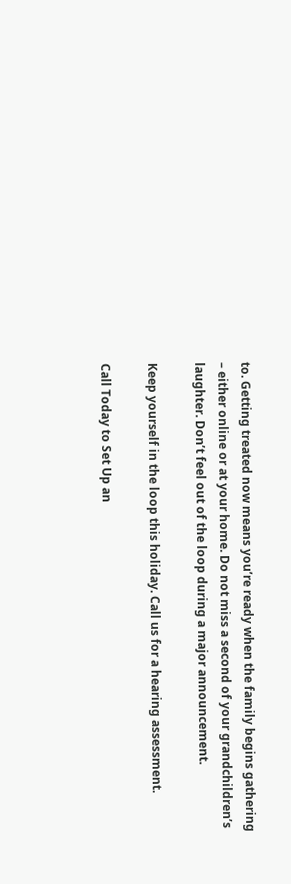to. Getting treated now means you’re ready when the family begins gathering – either online or at your home. Do not miss a second of your grandchildren’s laughter. Don’t feel out of the loop during a major announcement.

Keep yourself in the loop this holiday. Call us for a hearing assessment.

Call Today to Set Up an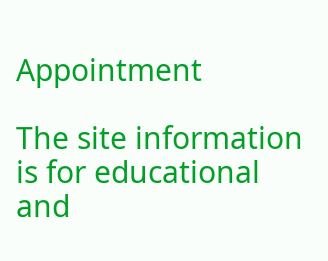Appointment

The site information is for educational and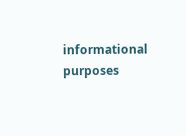informational purposes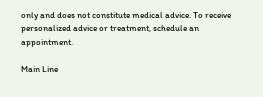only and does not constitute medical advice. To receive personalized advice or treatment, schedule an appointment.

Main Line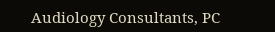Audiology Consultants, PC